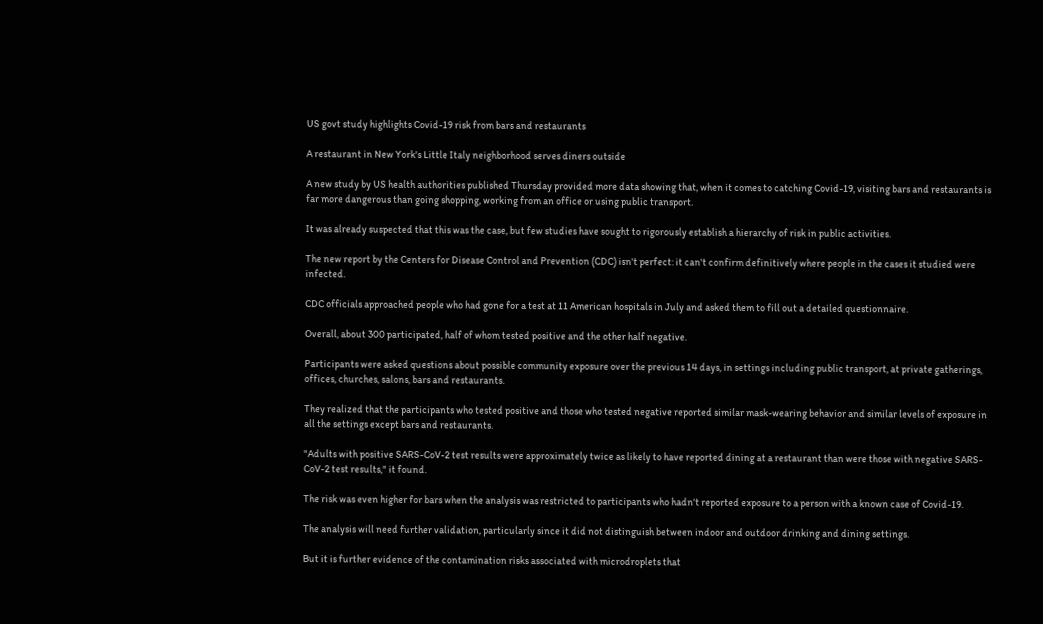US govt study highlights Covid-19 risk from bars and restaurants

A restaurant in New York's Little Italy neighborhood serves diners outside

A new study by US health authorities published Thursday provided more data showing that, when it comes to catching Covid-19, visiting bars and restaurants is far more dangerous than going shopping, working from an office or using public transport.

It was already suspected that this was the case, but few studies have sought to rigorously establish a hierarchy of risk in public activities.

The new report by the Centers for Disease Control and Prevention (CDC) isn't perfect: it can't confirm definitively where people in the cases it studied were infected.

CDC officials approached people who had gone for a test at 11 American hospitals in July and asked them to fill out a detailed questionnaire.

Overall, about 300 participated, half of whom tested positive and the other half negative.

Participants were asked questions about possible community exposure over the previous 14 days, in settings including public transport, at private gatherings, offices, churches, salons, bars and restaurants.

They realized that the participants who tested positive and those who tested negative reported similar mask-wearing behavior and similar levels of exposure in all the settings except bars and restaurants.

"Adults with positive SARS-CoV-2 test results were approximately twice as likely to have reported dining at a restaurant than were those with negative SARS-CoV-2 test results," it found.

The risk was even higher for bars when the analysis was restricted to participants who hadn't reported exposure to a person with a known case of Covid-19.

The analysis will need further validation, particularly since it did not distinguish between indoor and outdoor drinking and dining settings.

But it is further evidence of the contamination risks associated with microdroplets that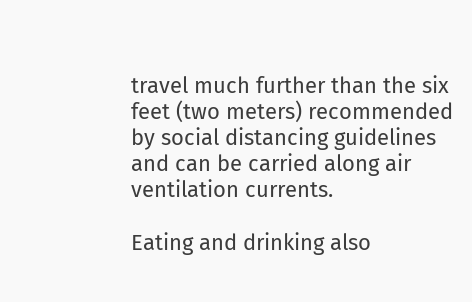travel much further than the six feet (two meters) recommended by social distancing guidelines and can be carried along air ventilation currents.

Eating and drinking also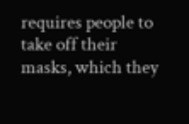requires people to take off their masks, which they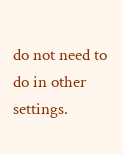do not need to do in other settings.